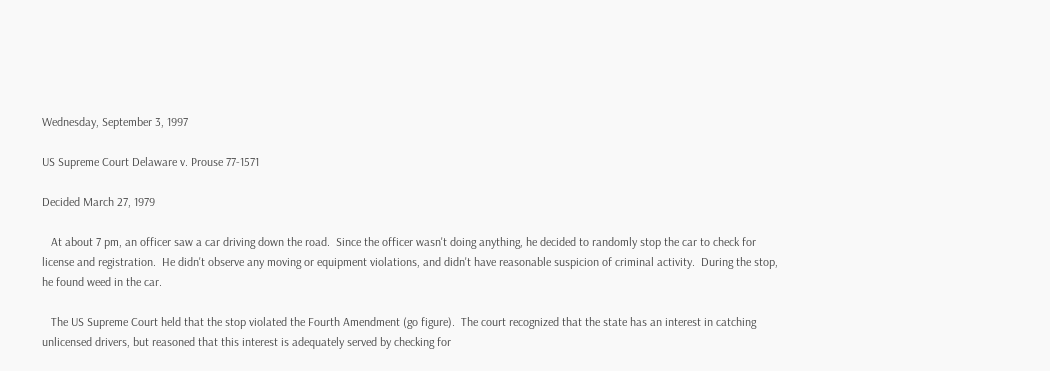Wednesday, September 3, 1997

US Supreme Court Delaware v. Prouse 77-1571

Decided March 27, 1979

   At about 7 pm, an officer saw a car driving down the road.  Since the officer wasn't doing anything, he decided to randomly stop the car to check for license and registration.  He didn't observe any moving or equipment violations, and didn't have reasonable suspicion of criminal activity.  During the stop, he found weed in the car.

   The US Supreme Court held that the stop violated the Fourth Amendment (go figure).  The court recognized that the state has an interest in catching unlicensed drivers, but reasoned that this interest is adequately served by checking for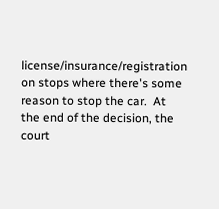license/insurance/registration on stops where there's some reason to stop the car.  At the end of the decision, the court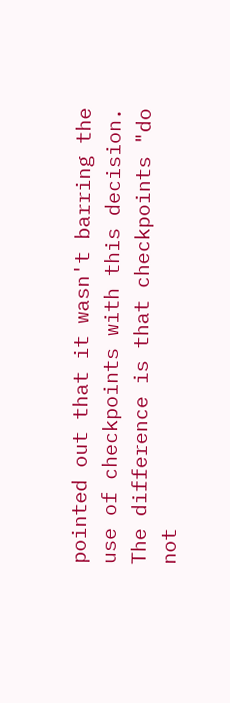pointed out that it wasn't barring the use of checkpoints with this decision.  The difference is that checkpoints "do not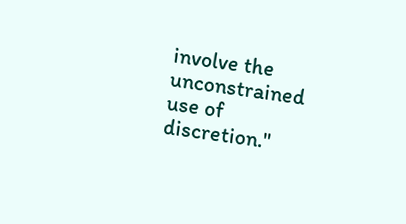involve the unconstrained use of discretion."